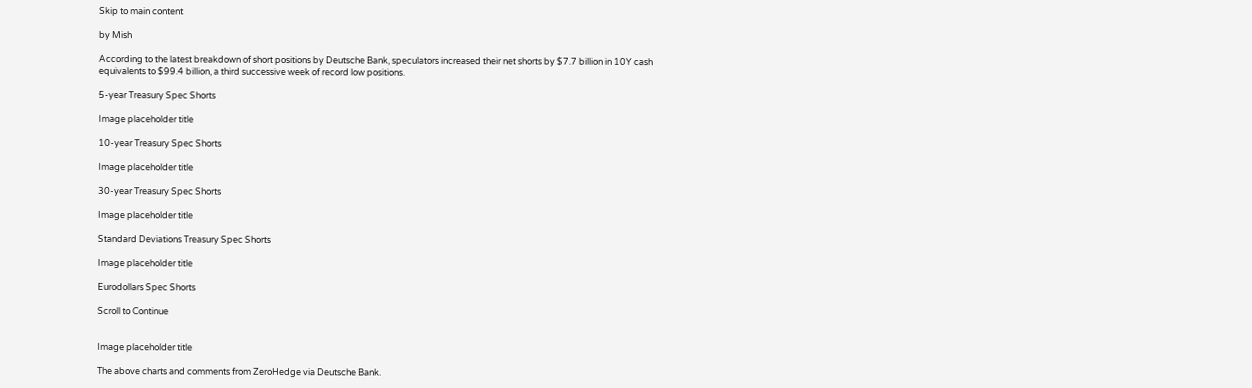Skip to main content

by Mish

According to the latest breakdown of short positions by Deutsche Bank, speculators increased their net shorts by $7.7 billion in 10Y cash equivalents to $99.4 billion, a third successive week of record low positions.

5-year Treasury Spec Shorts

Image placeholder title

10-year Treasury Spec Shorts

Image placeholder title

30-year Treasury Spec Shorts

Image placeholder title

Standard Deviations Treasury Spec Shorts

Image placeholder title

Eurodollars Spec Shorts

Scroll to Continue


Image placeholder title

The above charts and comments from ZeroHedge via Deutsche Bank.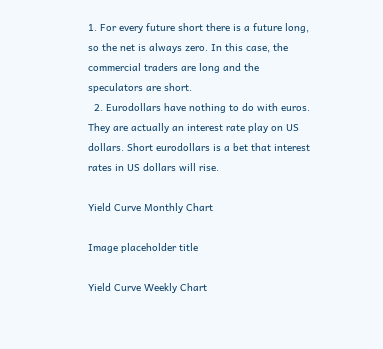1. For every future short there is a future long, so the net is always zero. In this case, the commercial traders are long and the speculators are short.
  2. Eurodollars have nothing to do with euros. They are actually an interest rate play on US dollars. Short eurodollars is a bet that interest rates in US dollars will rise.

Yield Curve Monthly Chart

Image placeholder title

Yield Curve Weekly Chart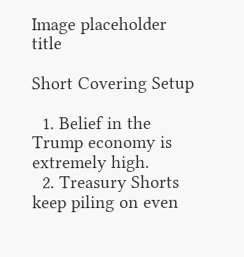Image placeholder title

Short Covering Setup

  1. Belief in the Trump economy is extremely high.
  2. Treasury Shorts keep piling on even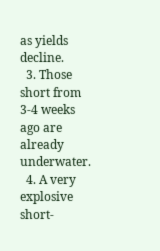as yields decline.
  3. Those short from 3-4 weeks ago are already underwater.
  4. A very explosive short-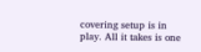covering setup is in play. All it takes is one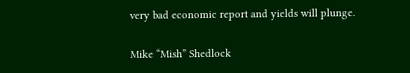very bad economic report and yields will plunge.

Mike “Mish” Shedlock